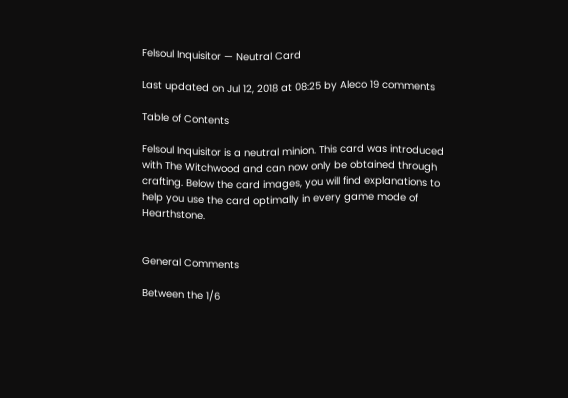Felsoul Inquisitor — Neutral Card

Last updated on Jul 12, 2018 at 08:25 by Aleco 19 comments

Table of Contents

Felsoul Inquisitor is a neutral minion. This card was introduced with The Witchwood and can now only be obtained through crafting. Below the card images, you will find explanations to help you use the card optimally in every game mode of Hearthstone.


General Comments

Between the 1/6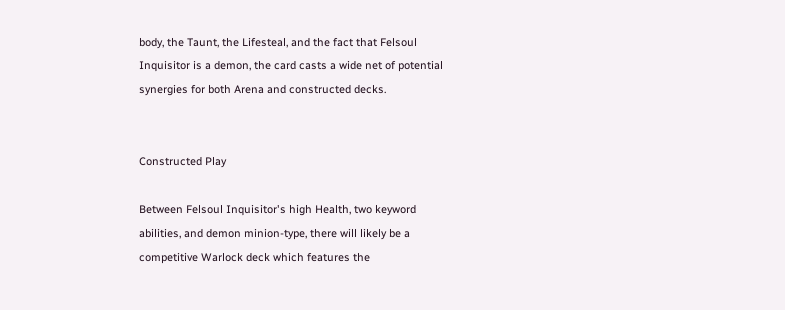body, the Taunt, the Lifesteal, and the fact that Felsoul Inquisitor is a demon, the card casts a wide net of potential synergies for both Arena and constructed decks.


Constructed Play

Between Felsoul Inquisitor's high Health, two keyword abilities, and demon minion-type, there will likely be a competitive Warlock deck which features the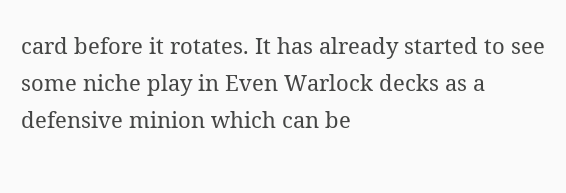card before it rotates. It has already started to see some niche play in Even Warlock decks as a defensive minion which can be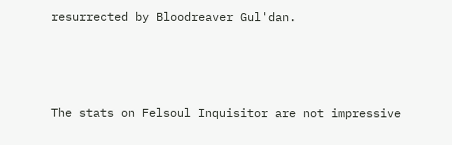resurrected by Bloodreaver Gul'dan.



The stats on Felsoul Inquisitor are not impressive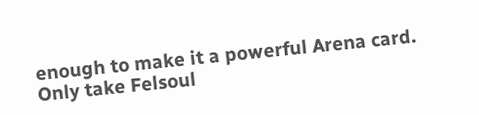enough to make it a powerful Arena card. Only take Felsoul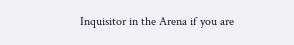Inquisitor in the Arena if you are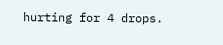hurting for 4 drops.